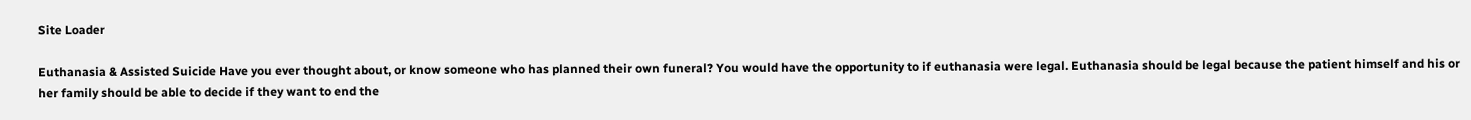Site Loader

Euthanasia & Assisted Suicide Have you ever thought about, or know someone who has planned their own funeral? You would have the opportunity to if euthanasia were legal. Euthanasia should be legal because the patient himself and his or her family should be able to decide if they want to end the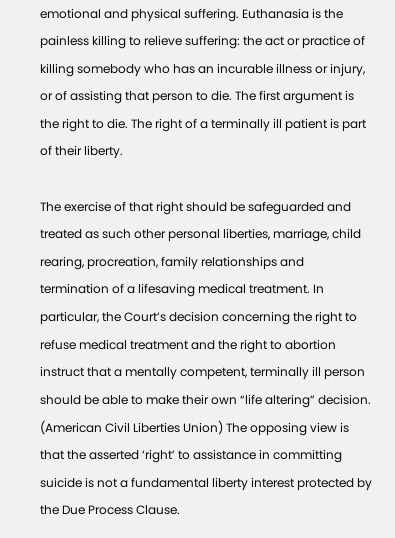emotional and physical suffering. Euthanasia is the painless killing to relieve suffering: the act or practice of killing somebody who has an incurable illness or injury, or of assisting that person to die. The first argument is the right to die. The right of a terminally ill patient is part of their liberty.

The exercise of that right should be safeguarded and treated as such other personal liberties, marriage, child rearing, procreation, family relationships and termination of a lifesaving medical treatment. In particular, the Court’s decision concerning the right to refuse medical treatment and the right to abortion instruct that a mentally competent, terminally ill person should be able to make their own “life altering” decision. (American Civil Liberties Union) The opposing view is that the asserted ‘right’ to assistance in committing suicide is not a fundamental liberty interest protected by the Due Process Clause.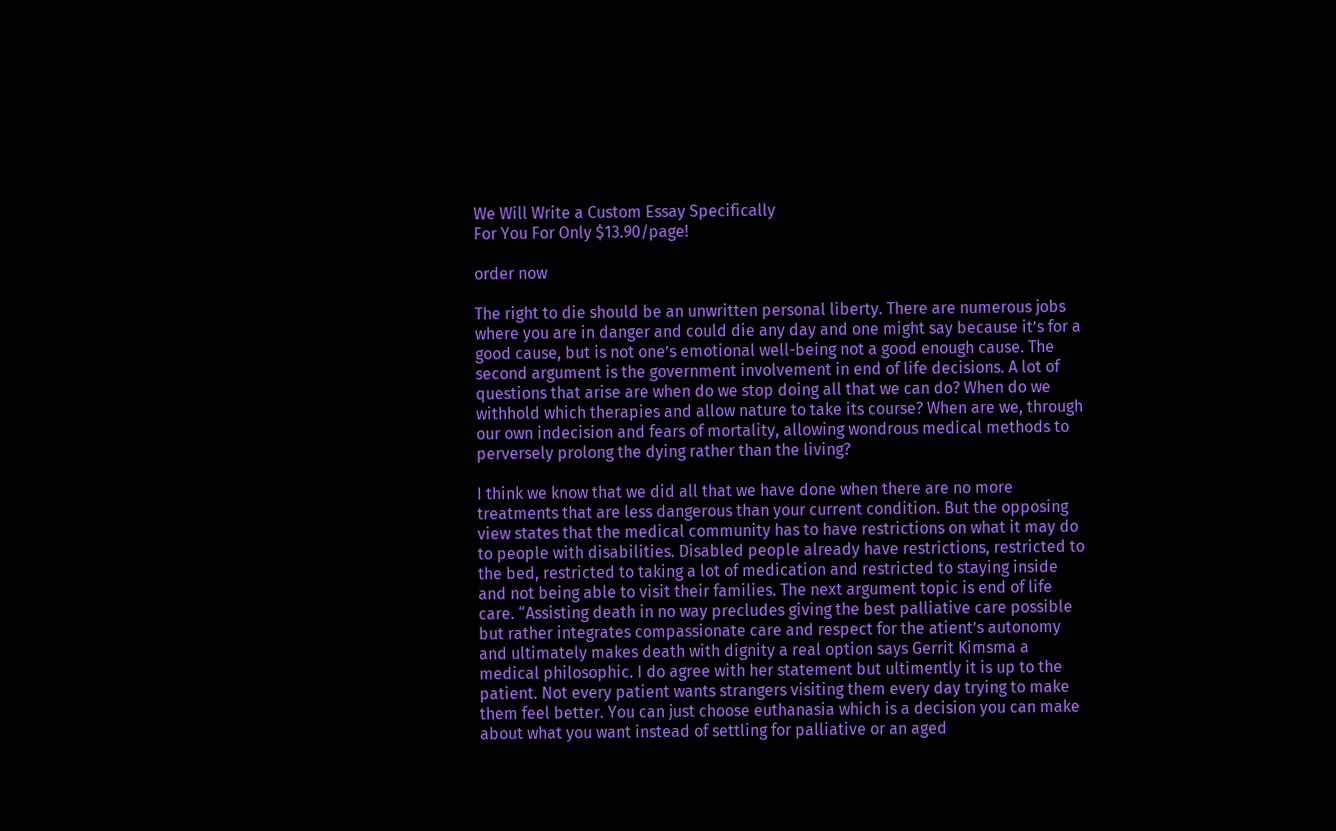We Will Write a Custom Essay Specifically
For You For Only $13.90/page!

order now

The right to die should be an unwritten personal liberty. There are numerous jobs where you are in danger and could die any day and one might say because it’s for a good cause, but is not one’s emotional well-being not a good enough cause. The second argument is the government involvement in end of life decisions. A lot of questions that arise are when do we stop doing all that we can do? When do we withhold which therapies and allow nature to take its course? When are we, through our own indecision and fears of mortality, allowing wondrous medical methods to perversely prolong the dying rather than the living?

I think we know that we did all that we have done when there are no more treatments that are less dangerous than your current condition. But the opposing view states that the medical community has to have restrictions on what it may do to people with disabilities. Disabled people already have restrictions, restricted to the bed, restricted to taking a lot of medication and restricted to staying inside and not being able to visit their families. The next argument topic is end of life care. “Assisting death in no way precludes giving the best palliative care possible but rather integrates compassionate care and respect for the atient’s autonomy and ultimately makes death with dignity a real option says Gerrit Kimsma a medical philosophic. I do agree with her statement but ultimently it is up to the patient. Not every patient wants strangers visiting them every day trying to make them feel better. You can just choose euthanasia which is a decision you can make about what you want instead of settling for palliative or an aged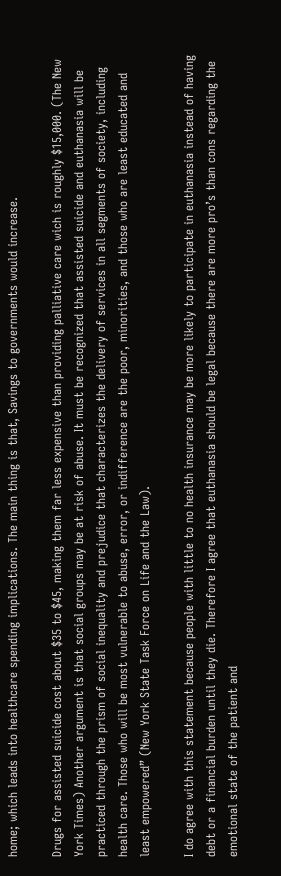home; which leads into healthcare spending implications. The main thing is that, Savings to governments would increase.

Drugs for assisted suicide cost about $35 to $45, making them far less expensive than providing palliative care wich is roughly $15,000. (The New York Times) Another argument is that social groups may be at risk of abuse. It must be recognized that assisted suicide and euthanasia will be practiced through the prism of social inequality and prejudice that characterizes the delivery of services in all segments of society, including health care. Those who will be most vulnerable to abuse, error, or indifference are the poor, minorities, and those who are least educated and least empowered” (New York State Task Force on Life and the Law).

I do agree with this statement because people with little to no health insurance may be more likely to participate in euthanasia instead of having debt or a financial burden until they die. Therefore I agree that euthanasia should be legal because there are more pro’s than cons regarding the emotional state of the patient and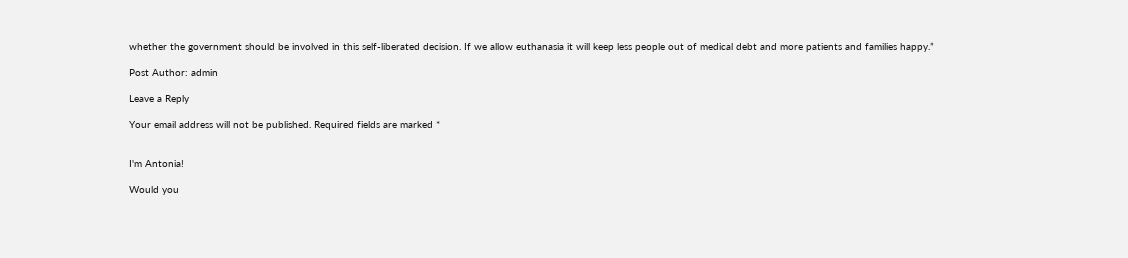whether the government should be involved in this self-liberated decision. If we allow euthanasia it will keep less people out of medical debt and more patients and families happy.”

Post Author: admin

Leave a Reply

Your email address will not be published. Required fields are marked *


I'm Antonia!

Would you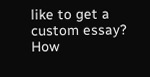like to get a custom essay? How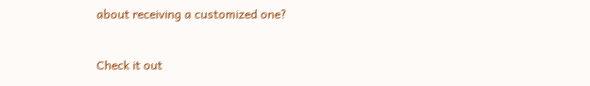about receiving a customized one?

Check it out